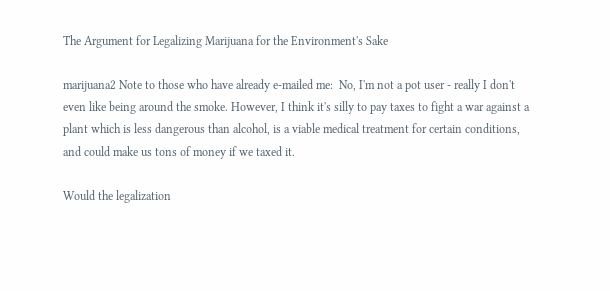The Argument for Legalizing Marijuana for the Environment's Sake

marijuana2 Note to those who have already e-mailed me:  No, I'm not a pot user - really I don't even like being around the smoke. However, I think it's silly to pay taxes to fight a war against a plant which is less dangerous than alcohol, is a viable medical treatment for certain conditions, and could make us tons of money if we taxed it.

Would the legalization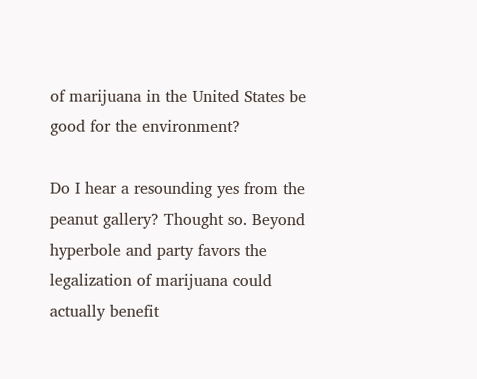of marijuana in the United States be good for the environment?

Do I hear a resounding yes from the peanut gallery? Thought so. Beyond hyperbole and party favors the legalization of marijuana could actually benefit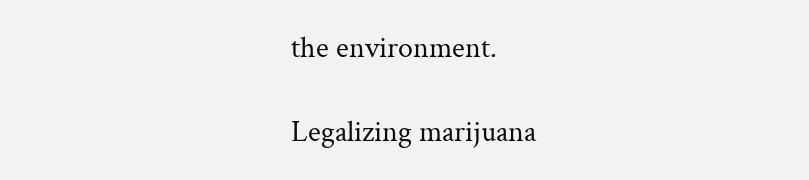the environment.

Legalizing marijuana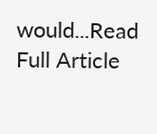would...Read Full Article